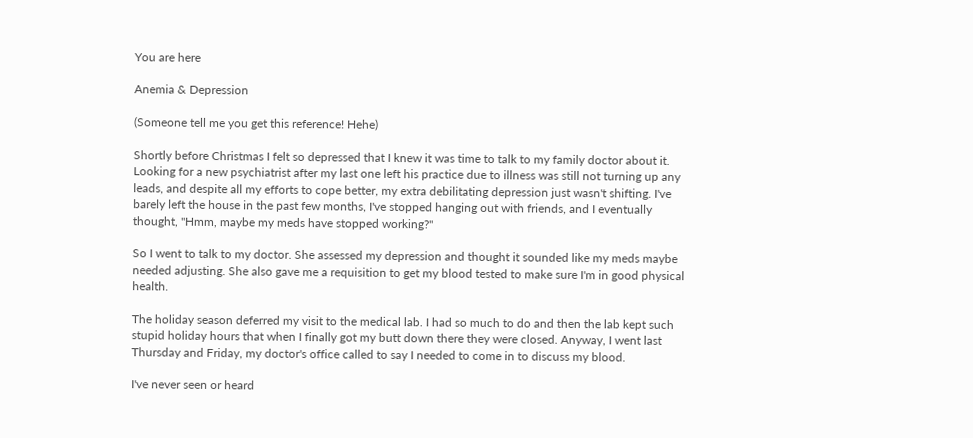You are here

Anemia & Depression

(Someone tell me you get this reference! Hehe)

Shortly before Christmas I felt so depressed that I knew it was time to talk to my family doctor about it. Looking for a new psychiatrist after my last one left his practice due to illness was still not turning up any leads, and despite all my efforts to cope better, my extra debilitating depression just wasn't shifting. I've barely left the house in the past few months, I've stopped hanging out with friends, and I eventually thought, "Hmm, maybe my meds have stopped working?"

So I went to talk to my doctor. She assessed my depression and thought it sounded like my meds maybe needed adjusting. She also gave me a requisition to get my blood tested to make sure I'm in good physical health.

The holiday season deferred my visit to the medical lab. I had so much to do and then the lab kept such stupid holiday hours that when I finally got my butt down there they were closed. Anyway, I went last Thursday and Friday, my doctor's office called to say I needed to come in to discuss my blood.

I've never seen or heard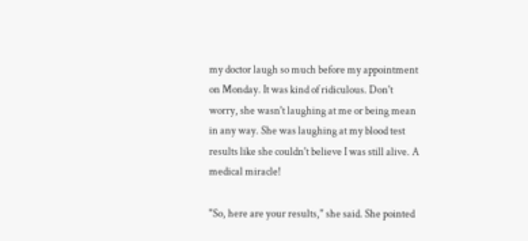my doctor laugh so much before my appointment on Monday. It was kind of ridiculous. Don't worry, she wasn't laughing at me or being mean in any way. She was laughing at my blood test results like she couldn't believe I was still alive. A medical miracle!

"So, here are your results," she said. She pointed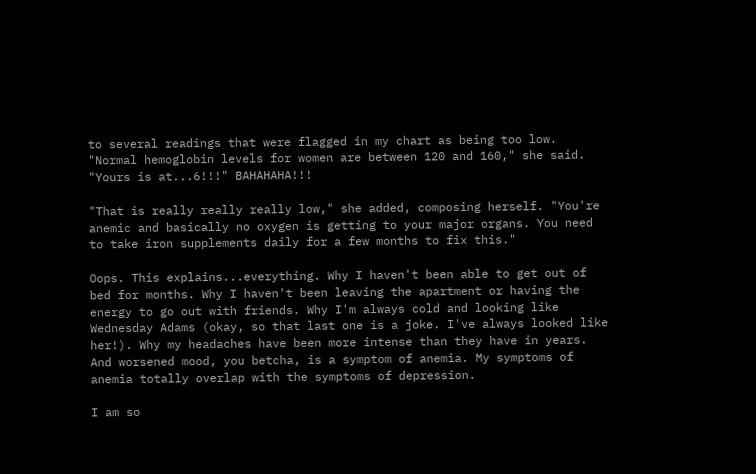to several readings that were flagged in my chart as being too low. "Normal hemoglobin levels for women are between 120 and 160," she said. "Yours is at...6!!!" BAHAHAHA!!!

"That is really really really low," she added, composing herself. "You're anemic and basically no oxygen is getting to your major organs. You need to take iron supplements daily for a few months to fix this."

Oops. This explains...everything. Why I haven't been able to get out of bed for months. Why I haven't been leaving the apartment or having the energy to go out with friends. Why I'm always cold and looking like Wednesday Adams (okay, so that last one is a joke. I've always looked like her!). Why my headaches have been more intense than they have in years. And worsened mood, you betcha, is a symptom of anemia. My symptoms of anemia totally overlap with the symptoms of depression.

I am so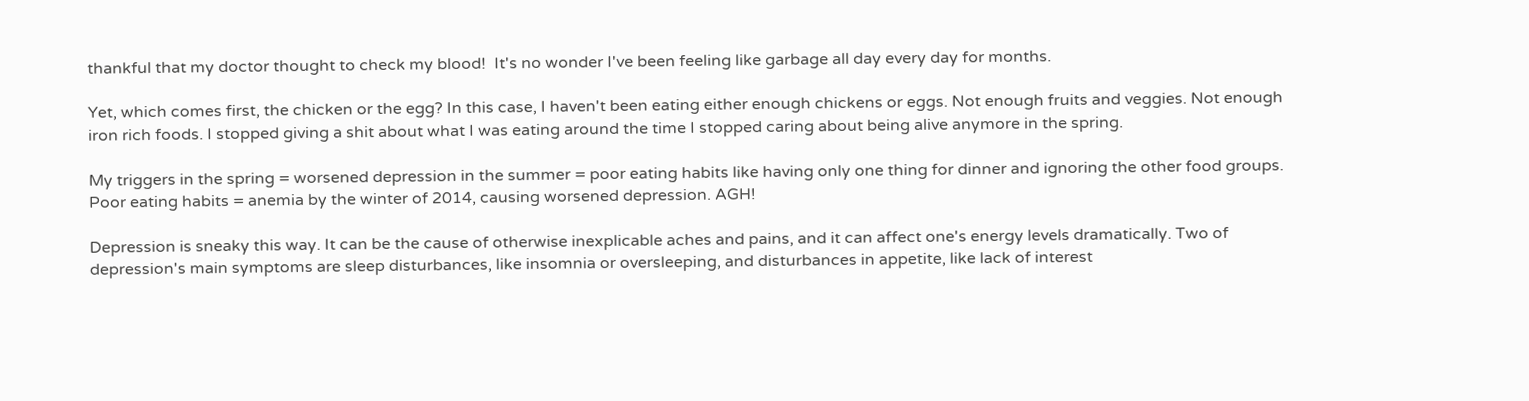thankful that my doctor thought to check my blood!  It's no wonder I've been feeling like garbage all day every day for months.

Yet, which comes first, the chicken or the egg? In this case, I haven't been eating either enough chickens or eggs. Not enough fruits and veggies. Not enough iron rich foods. I stopped giving a shit about what I was eating around the time I stopped caring about being alive anymore in the spring.

My triggers in the spring = worsened depression in the summer = poor eating habits like having only one thing for dinner and ignoring the other food groups. Poor eating habits = anemia by the winter of 2014, causing worsened depression. AGH!

Depression is sneaky this way. It can be the cause of otherwise inexplicable aches and pains, and it can affect one's energy levels dramatically. Two of depression's main symptoms are sleep disturbances, like insomnia or oversleeping, and disturbances in appetite, like lack of interest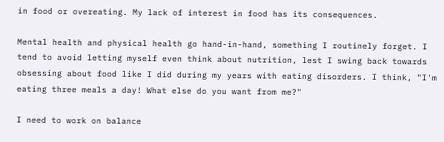in food or overeating. My lack of interest in food has its consequences.

Mental health and physical health go hand-in-hand, something I routinely forget. I tend to avoid letting myself even think about nutrition, lest I swing back towards obsessing about food like I did during my years with eating disorders. I think, "I'm eating three meals a day! What else do you want from me?"

I need to work on balance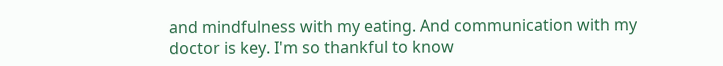and mindfulness with my eating. And communication with my doctor is key. I'm so thankful to know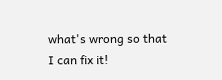what's wrong so that I can fix it!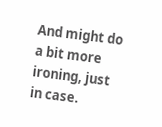And might do a bit more ironing, just in case.